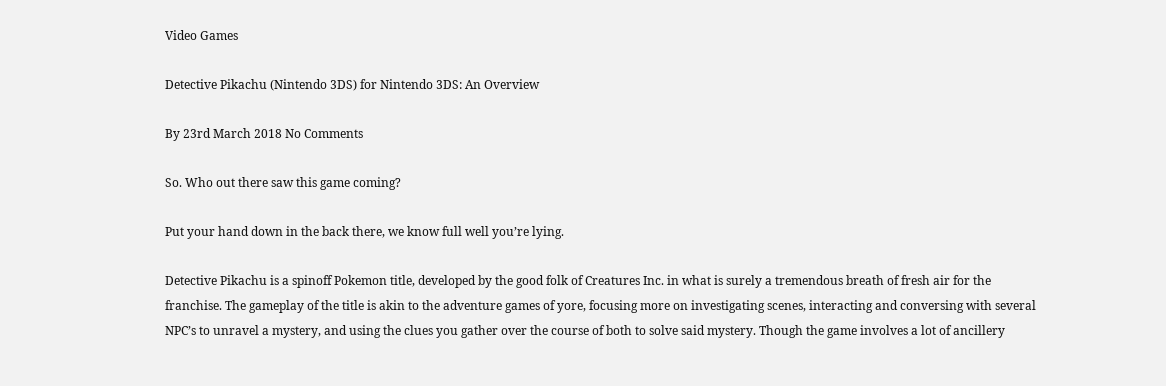Video Games

Detective Pikachu (Nintendo 3DS) for Nintendo 3DS: An Overview

By 23rd March 2018 No Comments

So. Who out there saw this game coming?

Put your hand down in the back there, we know full well you’re lying.

Detective Pikachu is a spinoff Pokemon title, developed by the good folk of Creatures Inc. in what is surely a tremendous breath of fresh air for the franchise. The gameplay of the title is akin to the adventure games of yore, focusing more on investigating scenes, interacting and conversing with several NPC’s to unravel a mystery, and using the clues you gather over the course of both to solve said mystery. Though the game involves a lot of ancillery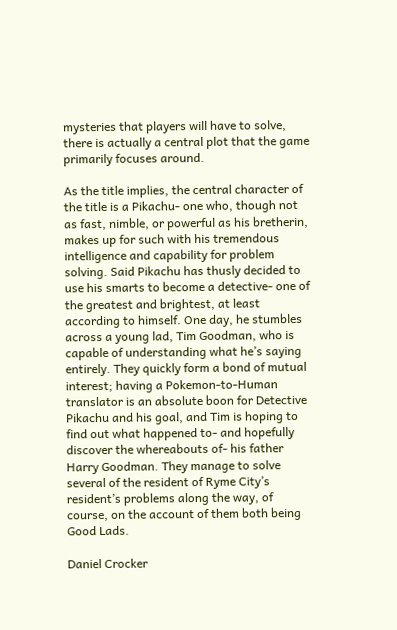mysteries that players will have to solve, there is actually a central plot that the game primarily focuses around.

As the title implies, the central character of the title is a Pikachu- one who, though not as fast, nimble, or powerful as his bretherin, makes up for such with his tremendous intelligence and capability for problem solving. Said Pikachu has thusly decided to use his smarts to become a detective- one of the greatest and brightest, at least according to himself. One day, he stumbles across a young lad, Tim Goodman, who is capable of understanding what he’s saying entirely. They quickly form a bond of mutual interest; having a Pokemon-to-Human translator is an absolute boon for Detective Pikachu and his goal, and Tim is hoping to find out what happened to- and hopefully discover the whereabouts of- his father Harry Goodman. They manage to solve several of the resident of Ryme City’s resident’s problems along the way, of course, on the account of them both being Good Lads.

Daniel Crocker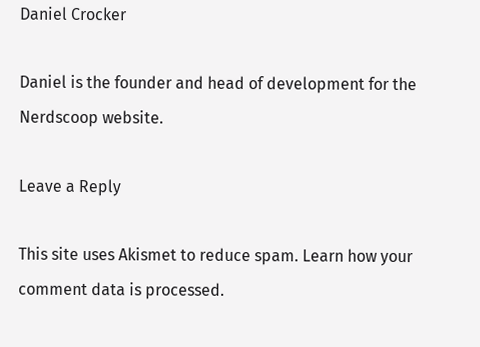Daniel Crocker

Daniel is the founder and head of development for the Nerdscoop website.

Leave a Reply

This site uses Akismet to reduce spam. Learn how your comment data is processed.